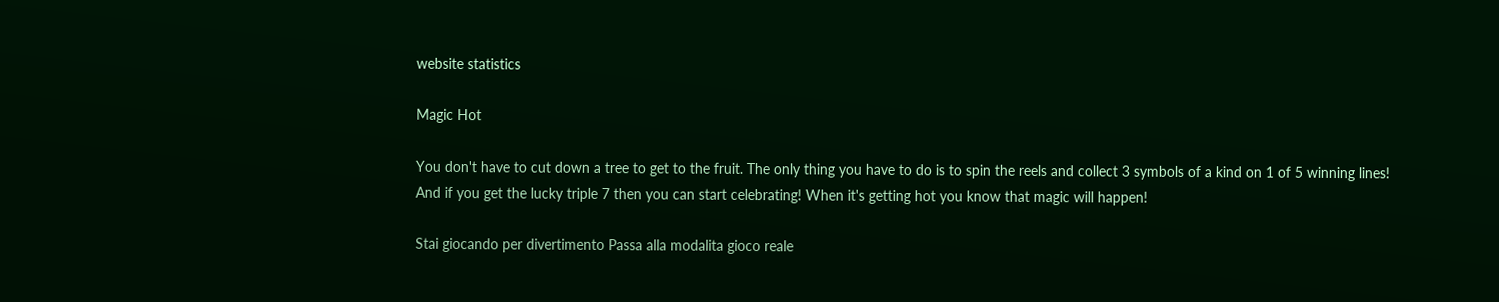website statistics

Magic Hot

You don't have to cut down a tree to get to the fruit. The only thing you have to do is to spin the reels and collect 3 symbols of a kind on 1 of 5 winning lines! And if you get the lucky triple 7 then you can start celebrating! When it's getting hot you know that magic will happen!

Stai giocando per divertimento Passa alla modalita gioco reale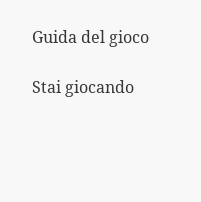Guida del gioco

Stai giocando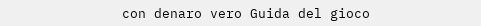con denaro vero Guida del gioco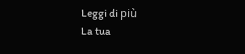Leggi di più
La tua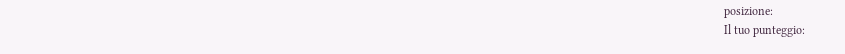posizione:
Il tuo punteggio: